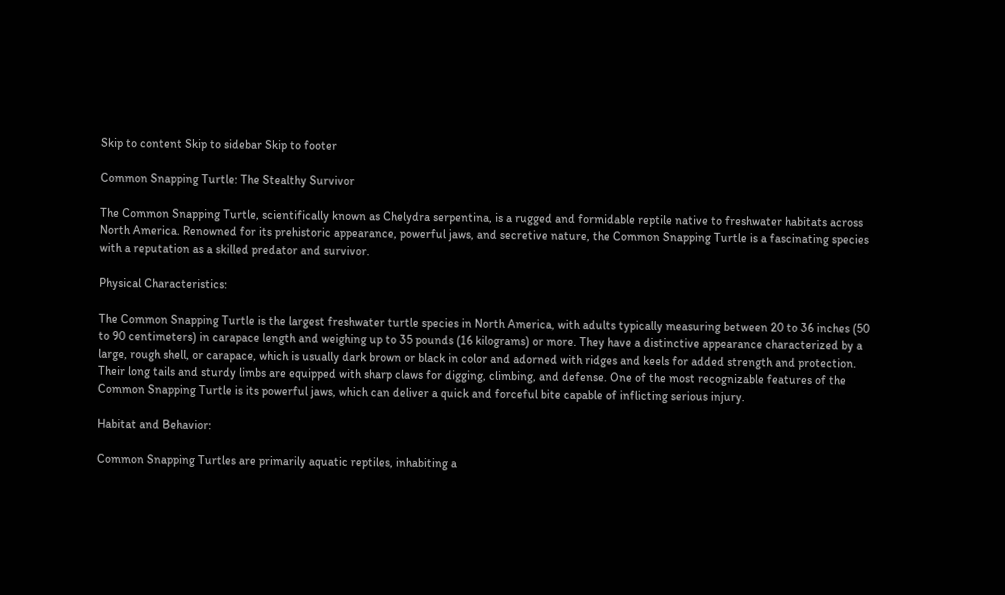Skip to content Skip to sidebar Skip to footer

Common Snapping Turtle: The Stealthy Survivor

The Common Snapping Turtle, scientifically known as Chelydra serpentina, is a rugged and formidable reptile native to freshwater habitats across North America. Renowned for its prehistoric appearance, powerful jaws, and secretive nature, the Common Snapping Turtle is a fascinating species with a reputation as a skilled predator and survivor.

Physical Characteristics:

The Common Snapping Turtle is the largest freshwater turtle species in North America, with adults typically measuring between 20 to 36 inches (50 to 90 centimeters) in carapace length and weighing up to 35 pounds (16 kilograms) or more. They have a distinctive appearance characterized by a large, rough shell, or carapace, which is usually dark brown or black in color and adorned with ridges and keels for added strength and protection. Their long tails and sturdy limbs are equipped with sharp claws for digging, climbing, and defense. One of the most recognizable features of the Common Snapping Turtle is its powerful jaws, which can deliver a quick and forceful bite capable of inflicting serious injury.

Habitat and Behavior:

Common Snapping Turtles are primarily aquatic reptiles, inhabiting a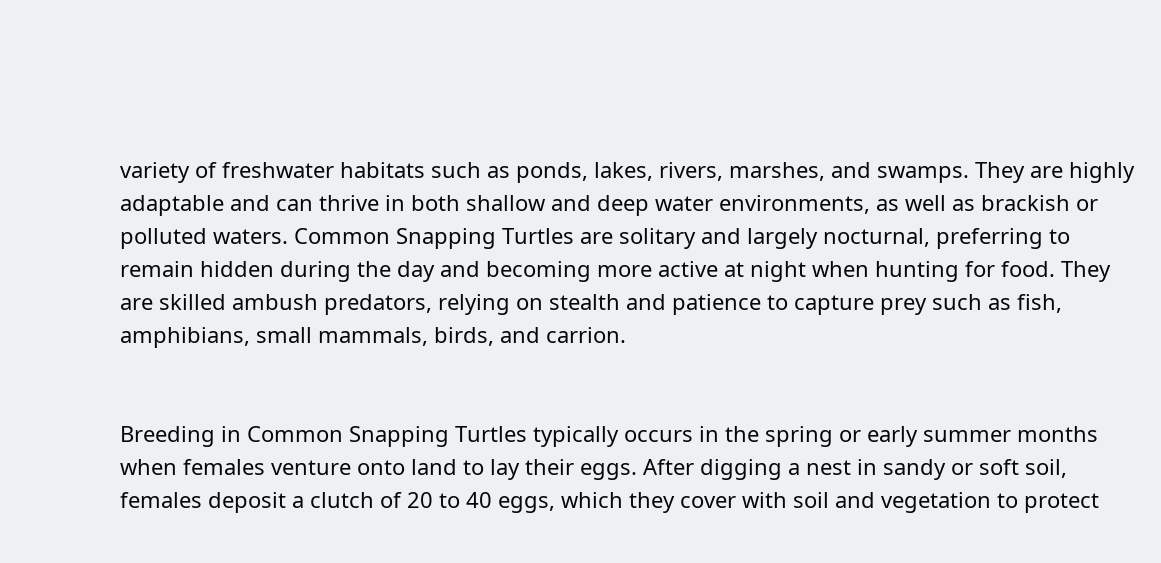variety of freshwater habitats such as ponds, lakes, rivers, marshes, and swamps. They are highly adaptable and can thrive in both shallow and deep water environments, as well as brackish or polluted waters. Common Snapping Turtles are solitary and largely nocturnal, preferring to remain hidden during the day and becoming more active at night when hunting for food. They are skilled ambush predators, relying on stealth and patience to capture prey such as fish, amphibians, small mammals, birds, and carrion.


Breeding in Common Snapping Turtles typically occurs in the spring or early summer months when females venture onto land to lay their eggs. After digging a nest in sandy or soft soil, females deposit a clutch of 20 to 40 eggs, which they cover with soil and vegetation to protect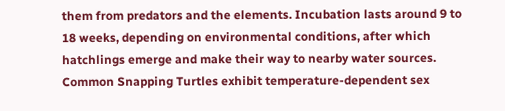them from predators and the elements. Incubation lasts around 9 to 18 weeks, depending on environmental conditions, after which hatchlings emerge and make their way to nearby water sources. Common Snapping Turtles exhibit temperature-dependent sex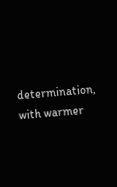determination, with warmer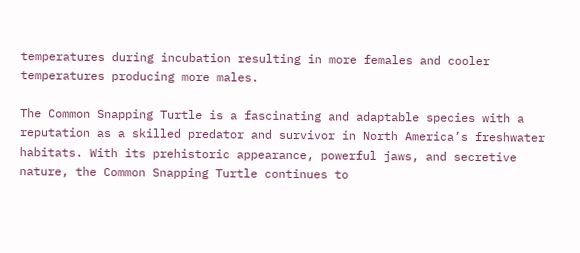temperatures during incubation resulting in more females and cooler temperatures producing more males.

The Common Snapping Turtle is a fascinating and adaptable species with a reputation as a skilled predator and survivor in North America’s freshwater habitats. With its prehistoric appearance, powerful jaws, and secretive nature, the Common Snapping Turtle continues to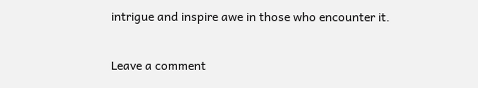intrigue and inspire awe in those who encounter it.

Leave a comment